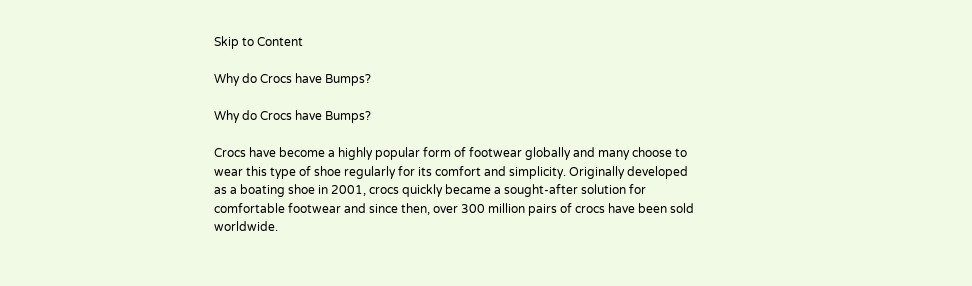Skip to Content

Why do Crocs have Bumps?

Why do Crocs have Bumps?

Crocs have become a highly popular form of footwear globally and many choose to wear this type of shoe regularly for its comfort and simplicity. Originally developed as a boating shoe in 2001, crocs quickly became a sought-after solution for comfortable footwear and since then, over 300 million pairs of crocs have been sold worldwide.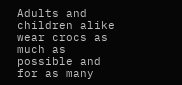Adults and children alike wear crocs as much as possible and for as many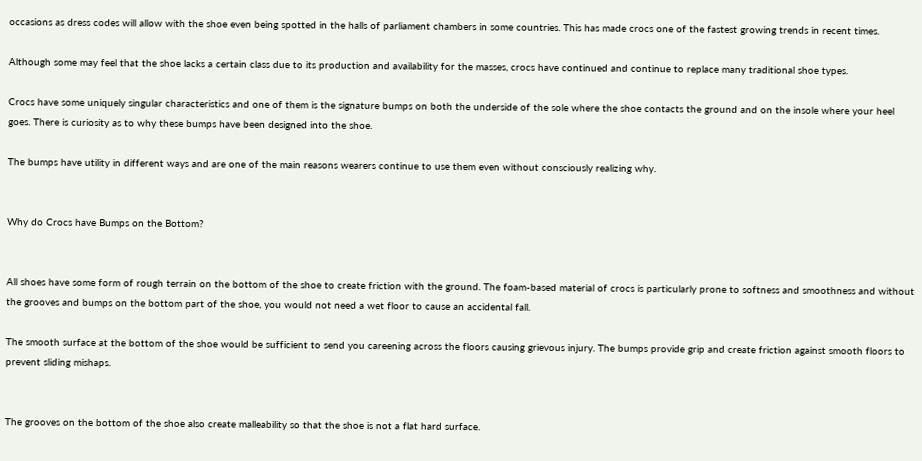occasions as dress codes will allow with the shoe even being spotted in the halls of parliament chambers in some countries. This has made crocs one of the fastest growing trends in recent times.

Although some may feel that the shoe lacks a certain class due to its production and availability for the masses, crocs have continued and continue to replace many traditional shoe types.

Crocs have some uniquely singular characteristics and one of them is the signature bumps on both the underside of the sole where the shoe contacts the ground and on the insole where your heel goes. There is curiosity as to why these bumps have been designed into the shoe.

The bumps have utility in different ways and are one of the main reasons wearers continue to use them even without consciously realizing why.


Why do Crocs have Bumps on the Bottom?


All shoes have some form of rough terrain on the bottom of the shoe to create friction with the ground. The foam-based material of crocs is particularly prone to softness and smoothness and without the grooves and bumps on the bottom part of the shoe, you would not need a wet floor to cause an accidental fall.

The smooth surface at the bottom of the shoe would be sufficient to send you careening across the floors causing grievous injury. The bumps provide grip and create friction against smooth floors to prevent sliding mishaps.


The grooves on the bottom of the shoe also create malleability so that the shoe is not a flat hard surface.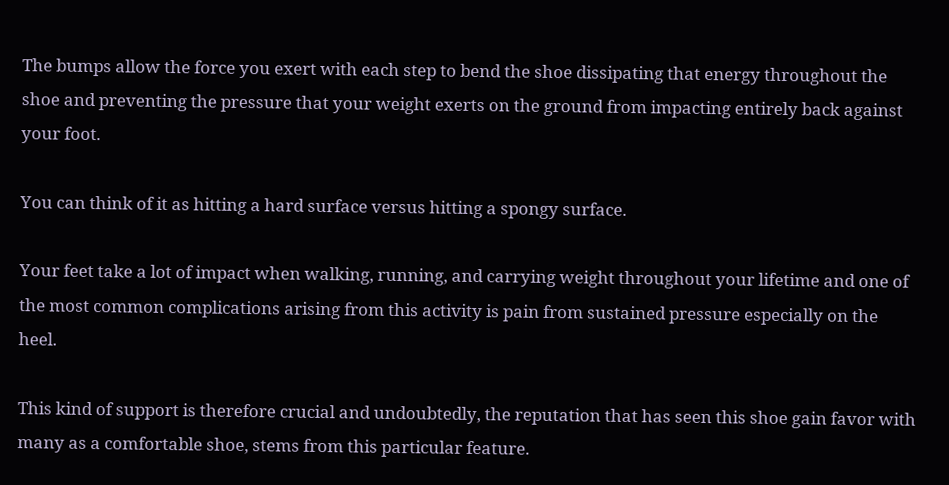The bumps allow the force you exert with each step to bend the shoe dissipating that energy throughout the shoe and preventing the pressure that your weight exerts on the ground from impacting entirely back against your foot.

You can think of it as hitting a hard surface versus hitting a spongy surface.

Your feet take a lot of impact when walking, running, and carrying weight throughout your lifetime and one of the most common complications arising from this activity is pain from sustained pressure especially on the heel.

This kind of support is therefore crucial and undoubtedly, the reputation that has seen this shoe gain favor with many as a comfortable shoe, stems from this particular feature.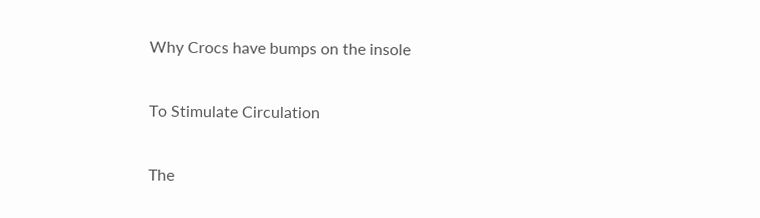Why Crocs have bumps on the insole

To Stimulate Circulation

The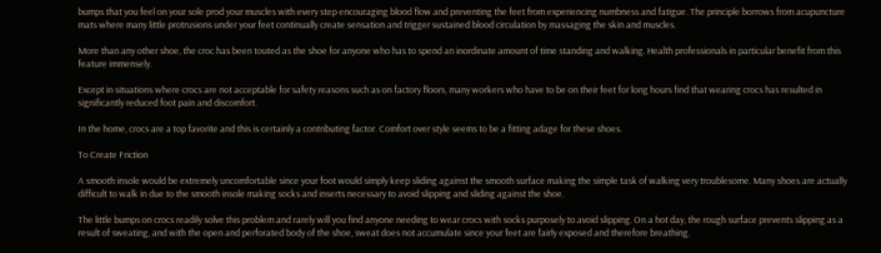bumps that you feel on your sole prod your muscles with every step encouraging blood flow and preventing the feet from experiencing numbness and fatigue. The principle borrows from acupuncture mats where many little protrusions under your feet continually create sensation and trigger sustained blood circulation by massaging the skin and muscles.

More than any other shoe, the croc has been touted as the shoe for anyone who has to spend an inordinate amount of time standing and walking. Health professionals in particular benefit from this feature immensely.

Except in situations where crocs are not acceptable for safety reasons such as on factory floors, many workers who have to be on their feet for long hours find that wearing crocs has resulted in significantly reduced foot pain and discomfort.

In the home, crocs are a top favorite and this is certainly a contributing factor. Comfort over style seems to be a fitting adage for these shoes.

To Create Friction

A smooth insole would be extremely uncomfortable since your foot would simply keep sliding against the smooth surface making the simple task of walking very troublesome. Many shoes are actually difficult to walk in due to the smooth insole making socks and inserts necessary to avoid slipping and sliding against the shoe.

The little bumps on crocs readily solve this problem and rarely will you find anyone needing to wear crocs with socks purposely to avoid slipping. On a hot day, the rough surface prevents slipping as a result of sweating, and with the open and perforated body of the shoe, sweat does not accumulate since your feet are fairly exposed and therefore breathing.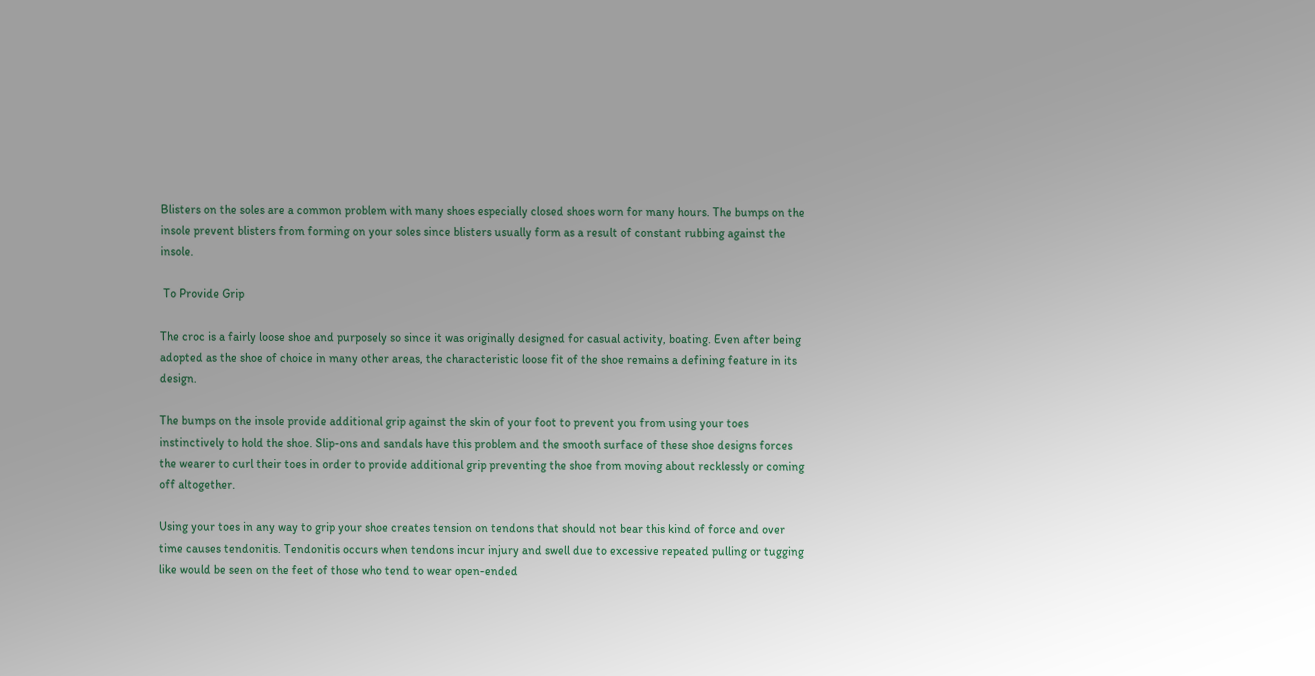Blisters on the soles are a common problem with many shoes especially closed shoes worn for many hours. The bumps on the insole prevent blisters from forming on your soles since blisters usually form as a result of constant rubbing against the insole.

 To Provide Grip

The croc is a fairly loose shoe and purposely so since it was originally designed for casual activity, boating. Even after being adopted as the shoe of choice in many other areas, the characteristic loose fit of the shoe remains a defining feature in its design.

The bumps on the insole provide additional grip against the skin of your foot to prevent you from using your toes instinctively to hold the shoe. Slip-ons and sandals have this problem and the smooth surface of these shoe designs forces the wearer to curl their toes in order to provide additional grip preventing the shoe from moving about recklessly or coming off altogether.

Using your toes in any way to grip your shoe creates tension on tendons that should not bear this kind of force and over time causes tendonitis. Tendonitis occurs when tendons incur injury and swell due to excessive repeated pulling or tugging like would be seen on the feet of those who tend to wear open-ended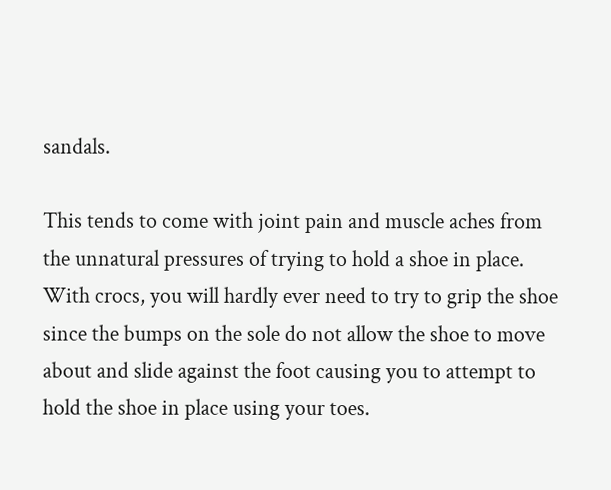sandals.

This tends to come with joint pain and muscle aches from the unnatural pressures of trying to hold a shoe in place. With crocs, you will hardly ever need to try to grip the shoe since the bumps on the sole do not allow the shoe to move about and slide against the foot causing you to attempt to hold the shoe in place using your toes.